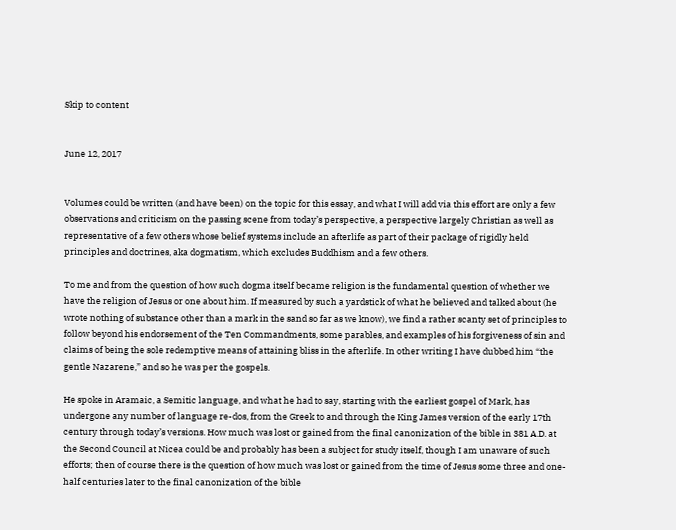Skip to content


June 12, 2017


Volumes could be written (and have been) on the topic for this essay, and what I will add via this effort are only a few observations and criticism on the passing scene from today’s perspective, a perspective largely Christian as well as representative of a few others whose belief systems include an afterlife as part of their package of rigidly held principles and doctrines, aka dogmatism, which excludes Buddhism and a few others.

To me and from the question of how such dogma itself became religion is the fundamental question of whether we have the religion of Jesus or one about him. If measured by such a yardstick of what he believed and talked about (he wrote nothing of substance other than a mark in the sand so far as we know), we find a rather scanty set of principles to follow beyond his endorsement of the Ten Commandments, some parables, and examples of his forgiveness of sin and claims of being the sole redemptive means of attaining bliss in the afterlife. In other writing I have dubbed him “the gentle Nazarene,” and so he was per the gospels.

He spoke in Aramaic, a Semitic language, and what he had to say, starting with the earliest gospel of Mark, has undergone any number of language re-dos, from the Greek to and through the King James version of the early 17th century through today’s versions. How much was lost or gained from the final canonization of the bible in 381 A.D. at the Second Council at Nicea could be and probably has been a subject for study itself, though I am unaware of such efforts; then of course there is the question of how much was lost or gained from the time of Jesus some three and one-half centuries later to the final canonization of the bible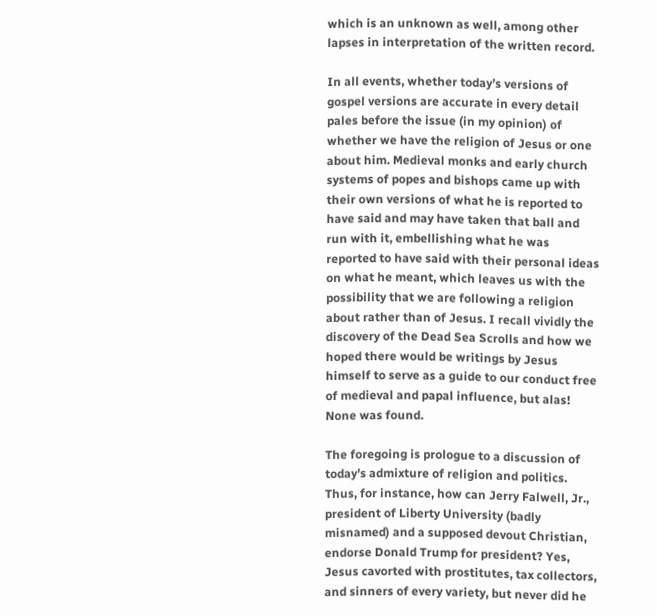which is an unknown as well, among other lapses in interpretation of the written record.

In all events, whether today’s versions of gospel versions are accurate in every detail pales before the issue (in my opinion) of whether we have the religion of Jesus or one about him. Medieval monks and early church systems of popes and bishops came up with their own versions of what he is reported to have said and may have taken that ball and run with it, embellishing what he was reported to have said with their personal ideas on what he meant, which leaves us with the possibility that we are following a religion about rather than of Jesus. I recall vividly the discovery of the Dead Sea Scrolls and how we hoped there would be writings by Jesus himself to serve as a guide to our conduct free of medieval and papal influence, but alas! None was found.

The foregoing is prologue to a discussion of today’s admixture of religion and politics. Thus, for instance, how can Jerry Falwell, Jr., president of Liberty University (badly misnamed) and a supposed devout Christian, endorse Donald Trump for president? Yes, Jesus cavorted with prostitutes, tax collectors, and sinners of every variety, but never did he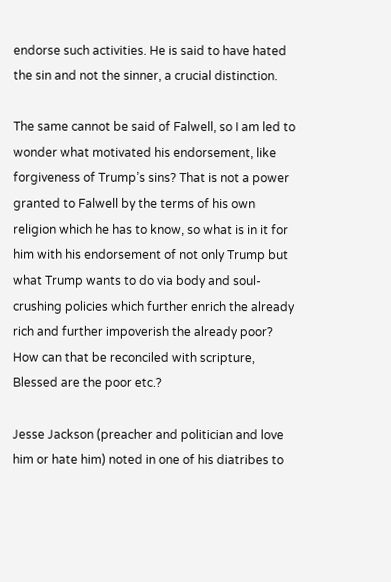endorse such activities. He is said to have hated the sin and not the sinner, a crucial distinction.

The same cannot be said of Falwell, so I am led to wonder what motivated his endorsement, like forgiveness of Trump’s sins? That is not a power granted to Falwell by the terms of his own religion which he has to know, so what is in it for him with his endorsement of not only Trump but what Trump wants to do via body and soul-crushing policies which further enrich the already rich and further impoverish the already poor? How can that be reconciled with scripture, Blessed are the poor etc.?

Jesse Jackson (preacher and politician and love him or hate him) noted in one of his diatribes to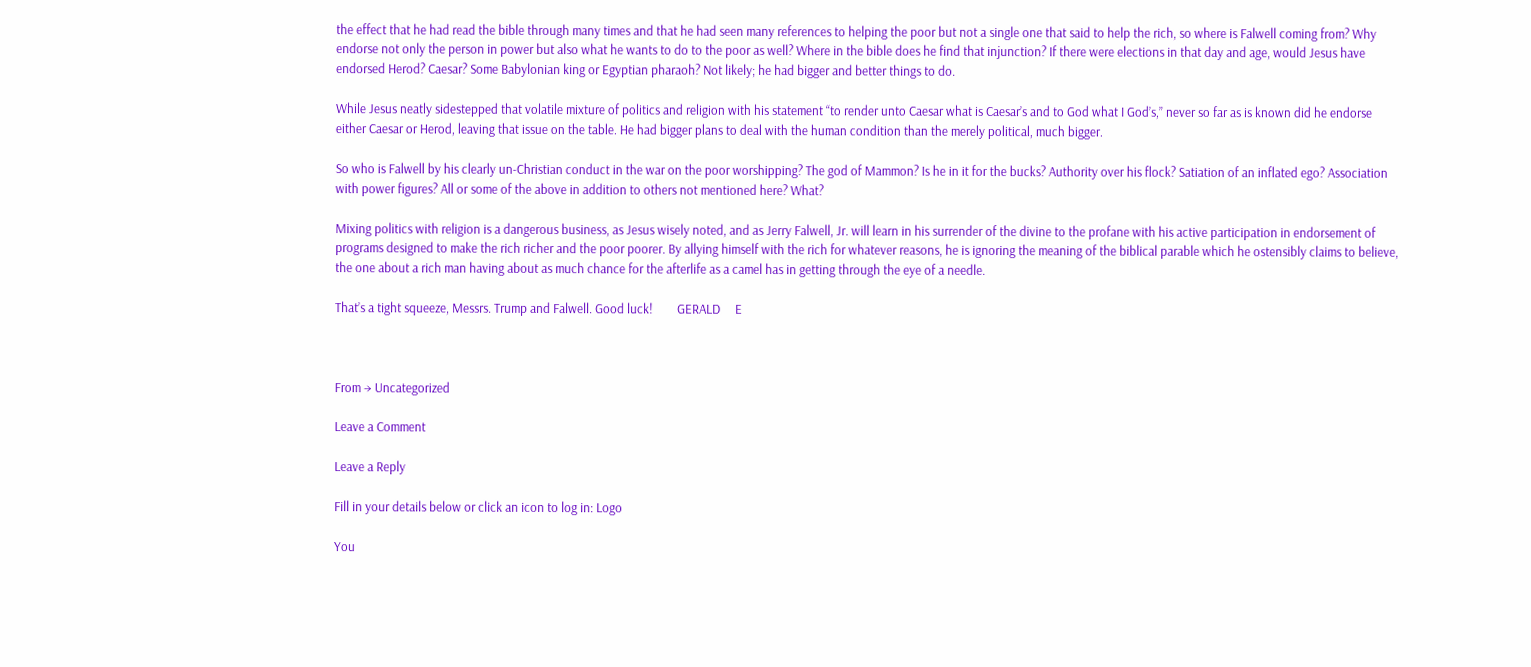the effect that he had read the bible through many times and that he had seen many references to helping the poor but not a single one that said to help the rich, so where is Falwell coming from? Why endorse not only the person in power but also what he wants to do to the poor as well? Where in the bible does he find that injunction? If there were elections in that day and age, would Jesus have endorsed Herod? Caesar? Some Babylonian king or Egyptian pharaoh? Not likely; he had bigger and better things to do.

While Jesus neatly sidestepped that volatile mixture of politics and religion with his statement “to render unto Caesar what is Caesar’s and to God what I God’s,” never so far as is known did he endorse either Caesar or Herod, leaving that issue on the table. He had bigger plans to deal with the human condition than the merely political, much bigger.

So who is Falwell by his clearly un-Christian conduct in the war on the poor worshipping? The god of Mammon? Is he in it for the bucks? Authority over his flock? Satiation of an inflated ego? Association with power figures? All or some of the above in addition to others not mentioned here? What?

Mixing politics with religion is a dangerous business, as Jesus wisely noted, and as Jerry Falwell, Jr. will learn in his surrender of the divine to the profane with his active participation in endorsement of  programs designed to make the rich richer and the poor poorer. By allying himself with the rich for whatever reasons, he is ignoring the meaning of the biblical parable which he ostensibly claims to believe, the one about a rich man having about as much chance for the afterlife as a camel has in getting through the eye of a needle.

That’s a tight squeeze, Messrs. Trump and Falwell. Good luck!        GERALD     E



From → Uncategorized

Leave a Comment

Leave a Reply

Fill in your details below or click an icon to log in: Logo

You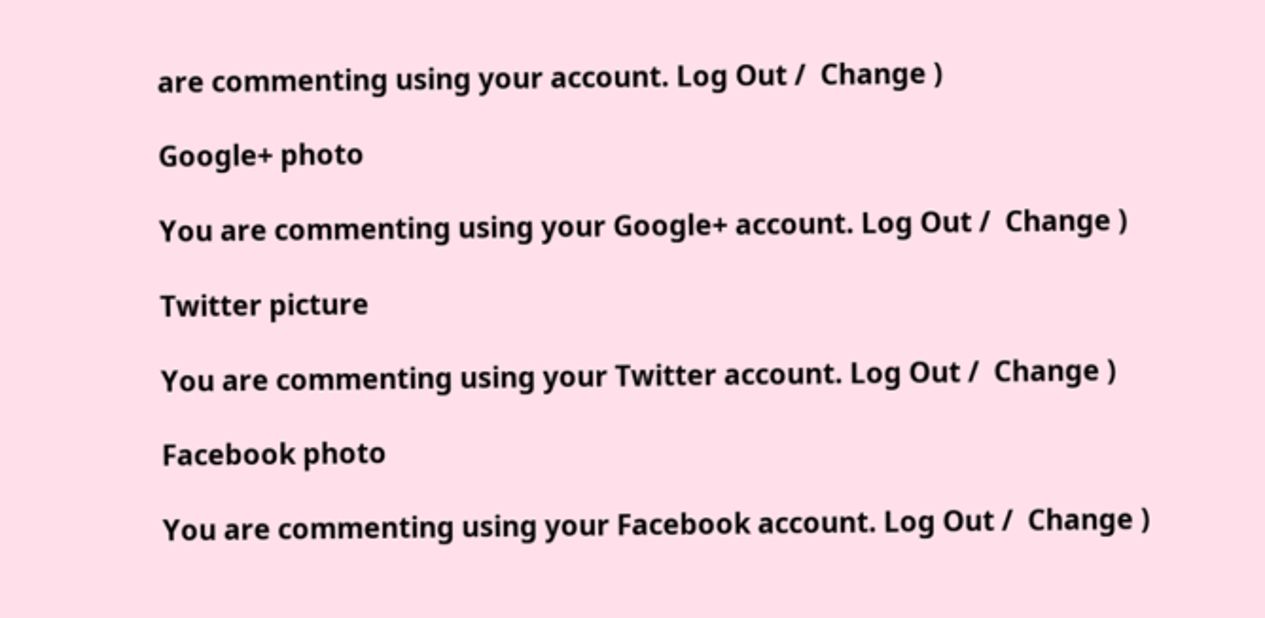are commenting using your account. Log Out /  Change )

Google+ photo

You are commenting using your Google+ account. Log Out /  Change )

Twitter picture

You are commenting using your Twitter account. Log Out /  Change )

Facebook photo

You are commenting using your Facebook account. Log Out /  Change )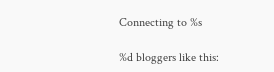Connecting to %s

%d bloggers like this: